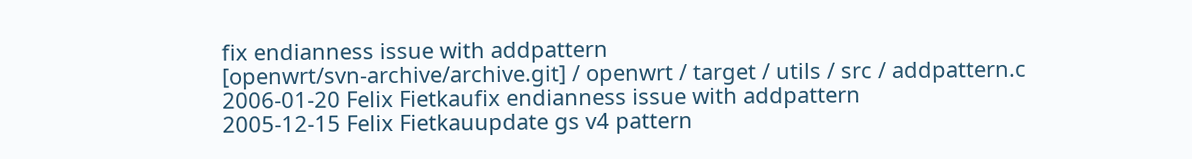fix endianness issue with addpattern
[openwrt/svn-archive/archive.git] / openwrt / target / utils / src / addpattern.c
2006-01-20 Felix Fietkaufix endianness issue with addpattern
2005-12-15 Felix Fietkauupdate gs v4 pattern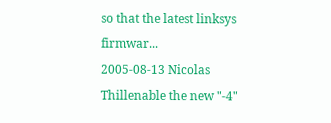so that the latest linksys firmwar...
2005-08-13 Nicolas Thillenable the new "-4"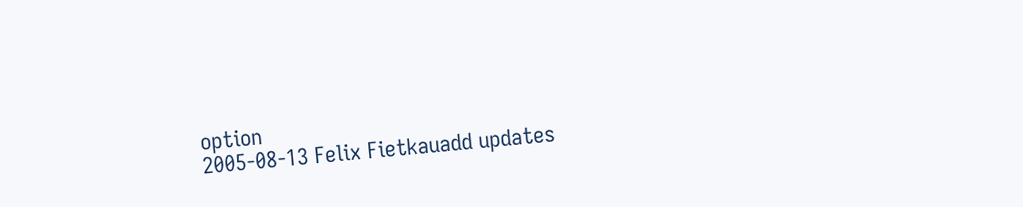option
2005-08-13 Felix Fietkauadd updates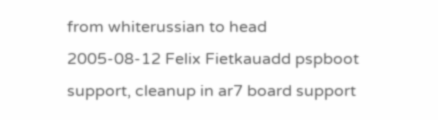from whiterussian to head
2005-08-12 Felix Fietkauadd pspboot support, cleanup in ar7 board support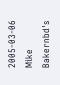2005-03-06 Mike Bakernbd's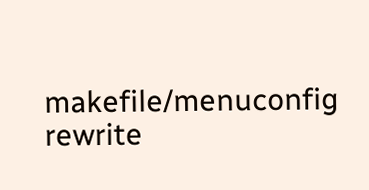makefile/menuconfig rewrite